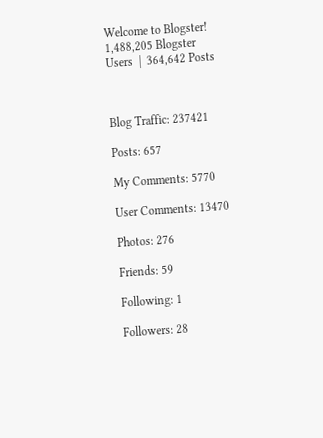Welcome to Blogster!
1,488,205 Blogster Users  |  364,642 Posts



Blog Traffic: 237421

Posts: 657

My Comments: 5770

User Comments: 13470

Photos: 276

Friends: 59

Following: 1

Followers: 28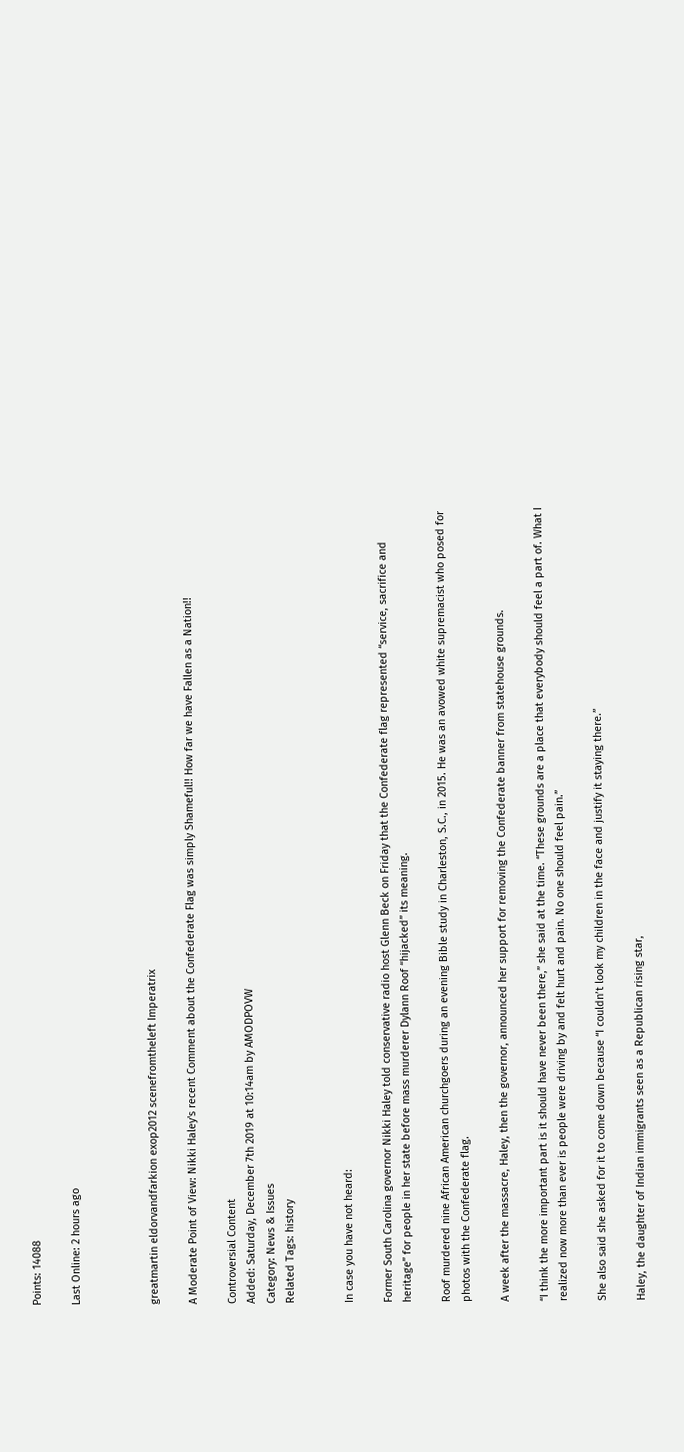Points: 14088

Last Online: 2 hours ago



greatmartin eldorvandfarkion exop2012 scenefromtheleft Imperatrix

A Moderate Point of View: Nikki Haley's recent Comment about the Confederate Flag was simply Shameful!! How far we have Fallen as a Nation!!

Controversial Content
Added: Saturday, December 7th 2019 at 10:14am by AMODPOVW
Category: News & Issues
Related Tags: history


In case you have not heard:

Former South Carolina governor Nikki Haley told conservative radio host Glenn Beck on Friday that the Confederate flag represented “service, sacrifice and heritage” for people in her state before mass murderer Dylann Roof “hijacked” its meaning.

Roof murdered nine African American churchgoers during an evening Bible study in Charleston, S.C., in 2015. He was an avowed white supremacist who posed for photos with the Confederate flag.

A week after the massacre, Haley, then the governor, announced her support for removing the Confederate banner from statehouse grounds.

“I think the more important part is it should have never been there,” she said at the time. “These grounds are a place that everybody should feel a part of. What I realized now more than ever is people were driving by and felt hurt and pain. No one should feel pain.”

She also said she asked for it to come down because “I couldn’t look my children in the face and justify it staying there.”

Haley, the daughter of Indian immigrants seen as a Republican rising star,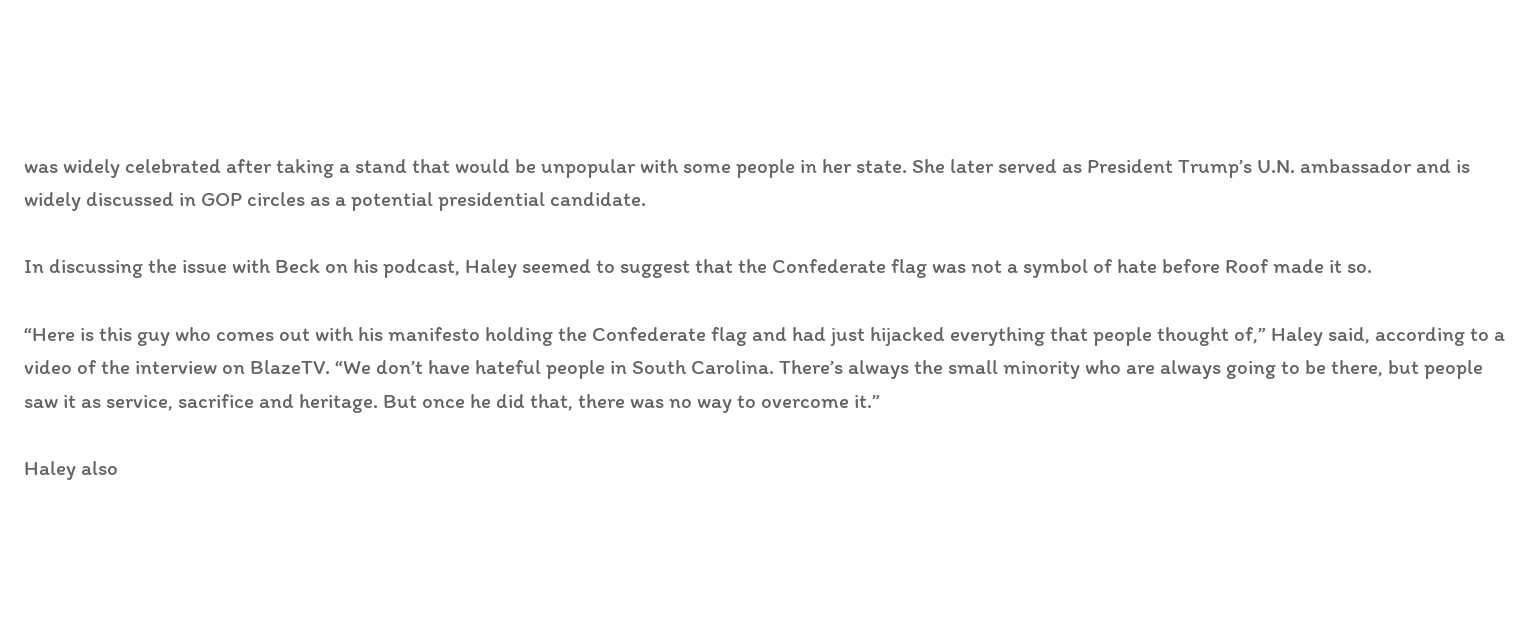was widely celebrated after taking a stand that would be unpopular with some people in her state. She later served as President Trump’s U.N. ambassador and is widely discussed in GOP circles as a potential presidential candidate.

In discussing the issue with Beck on his podcast, Haley seemed to suggest that the Confederate flag was not a symbol of hate before Roof made it so.

“Here is this guy who comes out with his manifesto holding the Confederate flag and had just hijacked everything that people thought of,” Haley said, according to a video of the interview on BlazeTV. “We don’t have hateful people in South Carolina. There’s always the small minority who are always going to be there, but people saw it as service, sacrifice and heritage. But once he did that, there was no way to overcome it.”

Haley also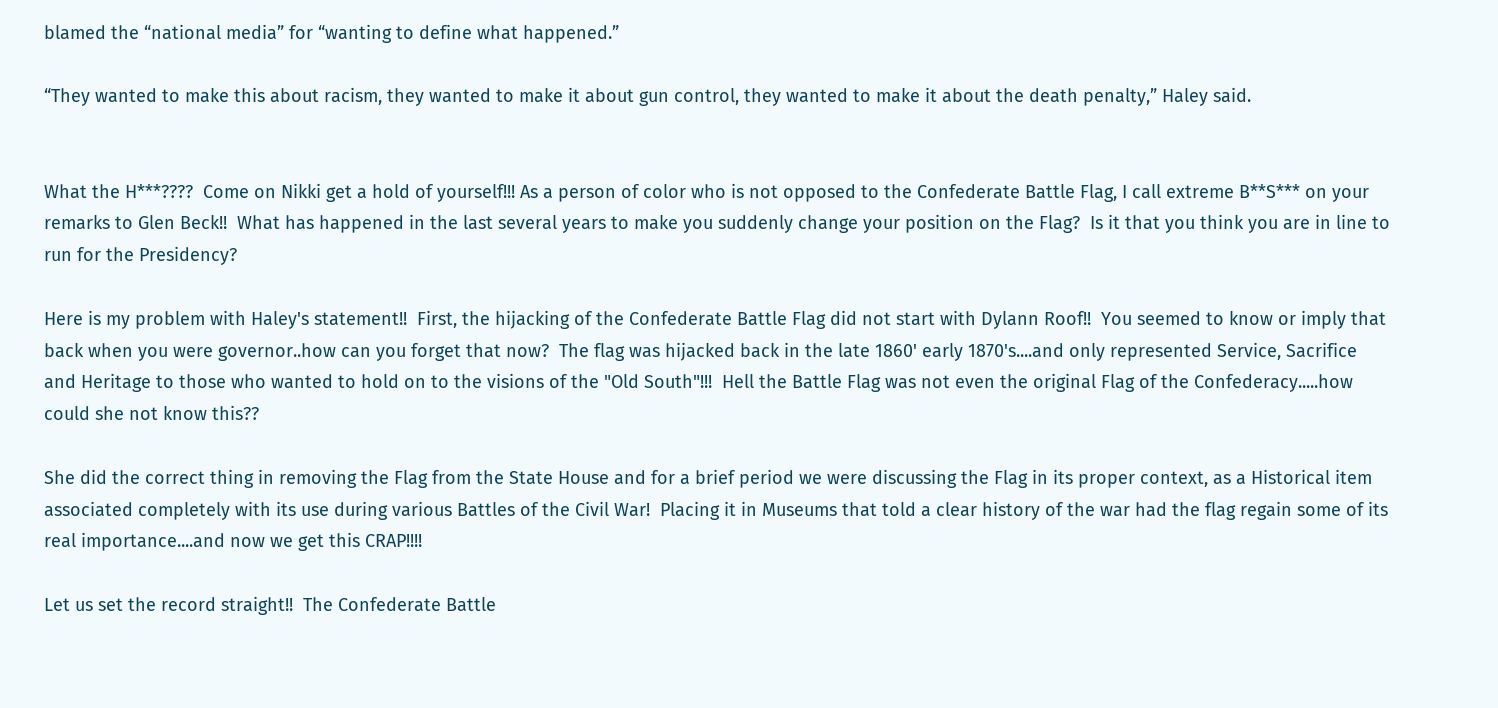blamed the “national media” for “wanting to define what happened.”

“They wanted to make this about racism, they wanted to make it about gun control, they wanted to make it about the death penalty,” Haley said.


What the H***????  Come on Nikki get a hold of yourself!!! As a person of color who is not opposed to the Confederate Battle Flag, I call extreme B**S*** on your remarks to Glen Beck!!  What has happened in the last several years to make you suddenly change your position on the Flag?  Is it that you think you are in line to run for the Presidency?

Here is my problem with Haley's statement!!  First, the hijacking of the Confederate Battle Flag did not start with Dylann Roof!!  You seemed to know or imply that back when you were governor..how can you forget that now?  The flag was hijacked back in the late 1860' early 1870's....and only represented Service, Sacrifice and Heritage to those who wanted to hold on to the visions of the "Old South"!!!  Hell the Battle Flag was not even the original Flag of the Confederacy.....how could she not know this??

She did the correct thing in removing the Flag from the State House and for a brief period we were discussing the Flag in its proper context, as a Historical item associated completely with its use during various Battles of the Civil War!  Placing it in Museums that told a clear history of the war had the flag regain some of its real importance....and now we get this CRAP!!!!

Let us set the record straight!!  The Confederate Battle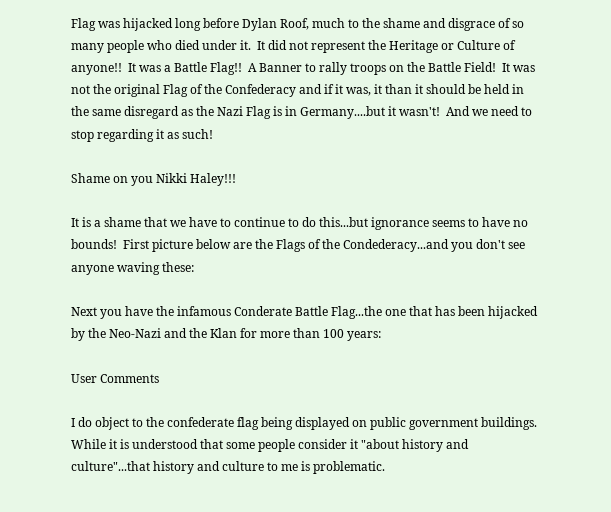Flag was hijacked long before Dylan Roof, much to the shame and disgrace of so many people who died under it.  It did not represent the Heritage or Culture of anyone!!  It was a Battle Flag!!  A Banner to rally troops on the Battle Field!  It was not the original Flag of the Confederacy and if it was, it than it should be held in the same disregard as the Nazi Flag is in Germany....but it wasn't!  And we need to stop regarding it as such!

Shame on you Nikki Haley!!!

It is a shame that we have to continue to do this...but ignorance seems to have no bounds!  First picture below are the Flags of the Condederacy...and you don't see anyone waving these:

Next you have the infamous Conderate Battle Flag...the one that has been hijacked by the Neo-Nazi and the Klan for more than 100 years:

User Comments

I do object to the confederate flag being displayed on public government buildings.  While it is understood that some people consider it "about history and culture"...that history and culture to me is problematic.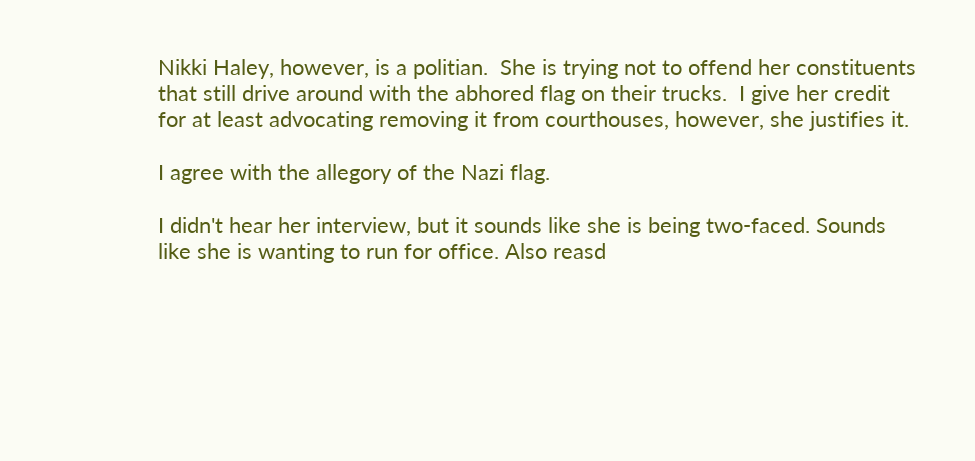Nikki Haley, however, is a politian.  She is trying not to offend her constituents that still drive around with the abhored flag on their trucks.  I give her credit for at least advocating removing it from courthouses, however, she justifies it.

I agree with the allegory of the Nazi flag.

I didn't hear her interview, but it sounds like she is being two-faced. Sounds like she is wanting to run for office. Also reasd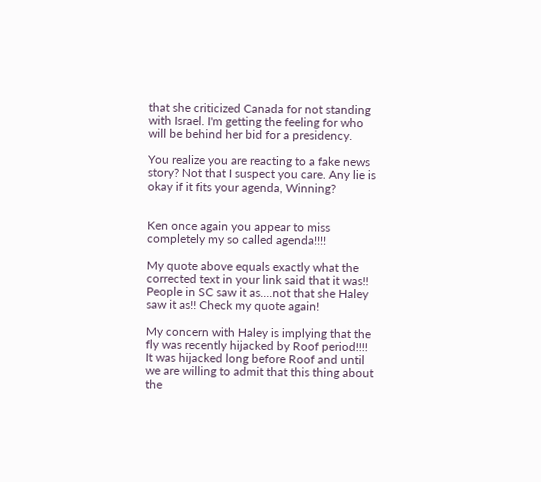that she criticized Canada for not standing with Israel. I'm getting the feeling for who will be behind her bid for a presidency.

You realize you are reacting to a fake news story? Not that I suspect you care. Any lie is okay if it fits your agenda, Winning?


Ken once again you appear to miss completely my so called agenda!!!!

My quote above equals exactly what the corrected text in your link said that it was!!  People in SC saw it as....not that she Haley saw it as!! Check my quote again!

My concern with Haley is implying that the fly was recently hijacked by Roof period!!!!  It was hijacked long before Roof and until we are willing to admit that this thing about the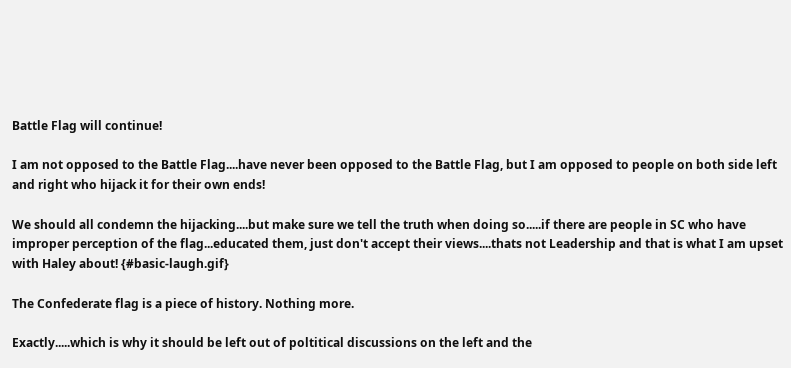Battle Flag will continue!

I am not opposed to the Battle Flag....have never been opposed to the Battle Flag, but I am opposed to people on both side left and right who hijack it for their own ends!

We should all condemn the hijacking....but make sure we tell the truth when doing so.....if there are people in SC who have improper perception of the flag...educated them, just don't accept their views....thats not Leadership and that is what I am upset with Haley about! {#basic-laugh.gif}

The Confederate flag is a piece of history. Nothing more.

Exactly.....which is why it should be left out of poltitical discussions on the left and the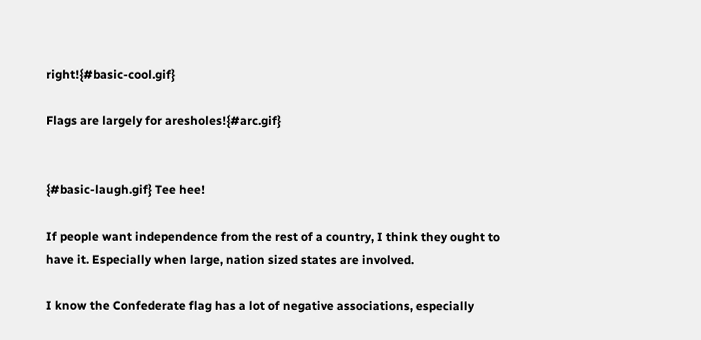right!{#basic-cool.gif}

Flags are largely for aresholes!{#arc.gif}


{#basic-laugh.gif} Tee hee!

If people want independence from the rest of a country, I think they ought to have it. Especially when large, nation sized states are involved.

I know the Confederate flag has a lot of negative associations, especially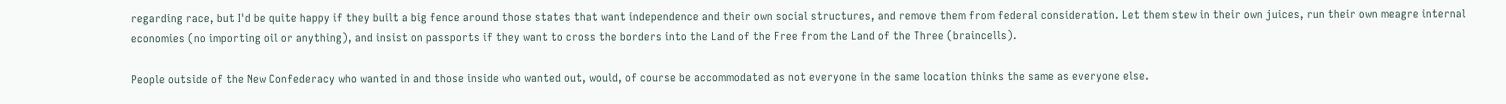regarding race, but I'd be quite happy if they built a big fence around those states that want independence and their own social structures, and remove them from federal consideration. Let them stew in their own juices, run their own meagre internal economies (no importing oil or anything), and insist on passports if they want to cross the borders into the Land of the Free from the Land of the Three (braincells).

People outside of the New Confederacy who wanted in and those inside who wanted out, would, of course be accommodated as not everyone in the same location thinks the same as everyone else.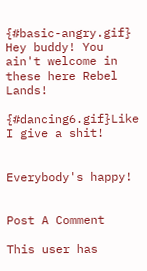{#basic-angry.gif} Hey buddy! You ain't welcome in these here Rebel Lands!

{#dancing6.gif}Like I give a shit!


Everybody's happy!


Post A Comment

This user has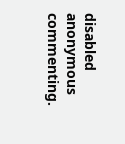disabled anonymous commenting.